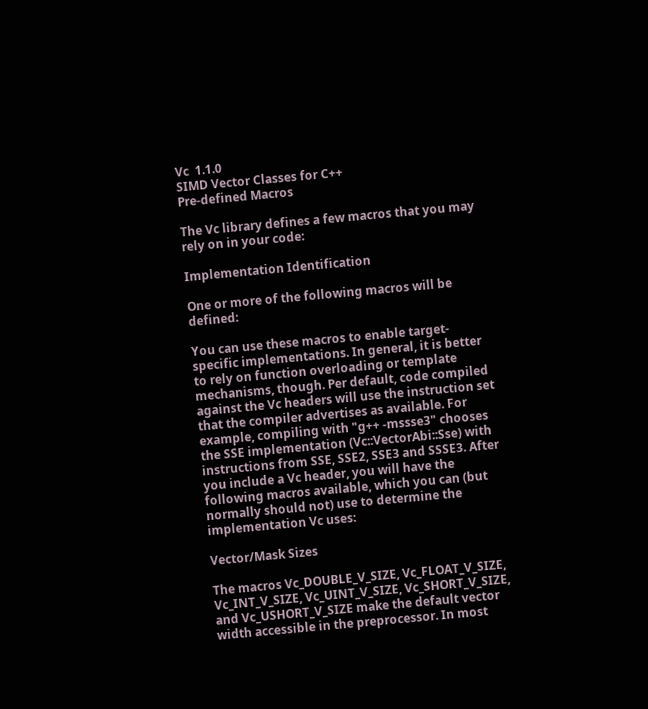Vc  1.1.0
SIMD Vector Classes for C++
Pre-defined Macros

The Vc library defines a few macros that you may rely on in your code:

Implementation Identification

One or more of the following macros will be defined:

You can use these macros to enable target-specific implementations. In general, it is better to rely on function overloading or template mechanisms, though. Per default, code compiled against the Vc headers will use the instruction set that the compiler advertises as available. For example, compiling with "g++ -mssse3" chooses the SSE implementation (Vc::VectorAbi::Sse) with instructions from SSE, SSE2, SSE3 and SSSE3. After you include a Vc header, you will have the following macros available, which you can (but normally should not) use to determine the implementation Vc uses:

Vector/Mask Sizes

The macros Vc_DOUBLE_V_SIZE, Vc_FLOAT_V_SIZE, Vc_INT_V_SIZE, Vc_UINT_V_SIZE, Vc_SHORT_V_SIZE, and Vc_USHORT_V_SIZE make the default vector width accessible in the preprocessor. In most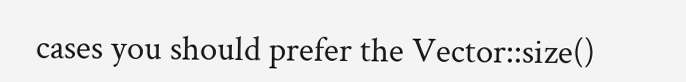cases you should prefer the Vector::size()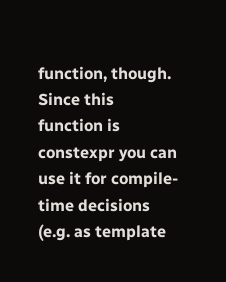function, though. Since this function is constexpr you can use it for compile-time decisions (e.g. as template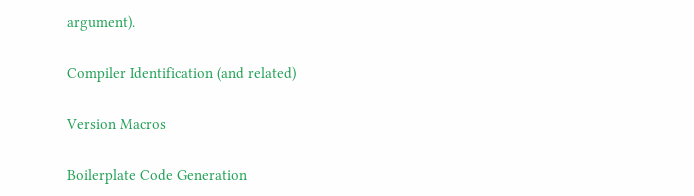argument).

Compiler Identification (and related)

Version Macros

Boilerplate Code Generation